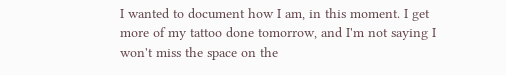I wanted to document how I am, in this moment. I get more of my tattoo done tomorrow, and I'm not saying I won't miss the space on the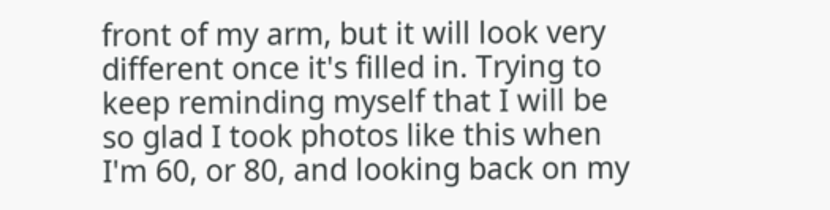front of my arm, but it will look very different once it's filled in. Trying to keep reminding myself that I will be so glad I took photos like this when I'm 60, or 80, and looking back on my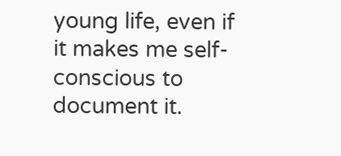young life, even if it makes me self-conscious to document it.